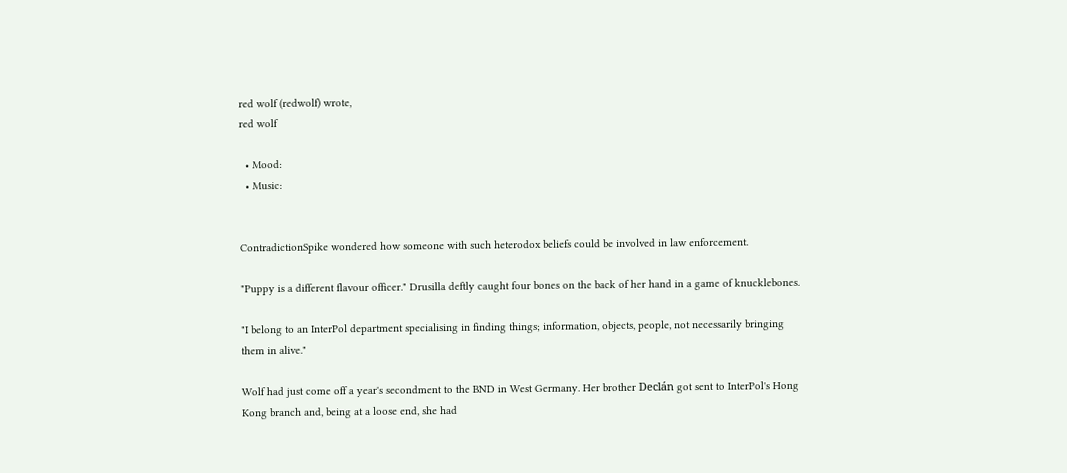red wolf (redwolf) wrote,
red wolf

  • Mood:
  • Music:


ContradictionSpike wondered how someone with such heterodox beliefs could be involved in law enforcement.

"Puppy is a different flavour officer." Drusilla deftly caught four bones on the back of her hand in a game of knucklebones.

"I belong to an InterPol department specialising in finding things; information, objects, people, not necessarily bringing them in alive."

Wolf had just come off a year's secondment to the BND in West Germany. Her brother Declán got sent to InterPol's Hong Kong branch and, being at a loose end, she had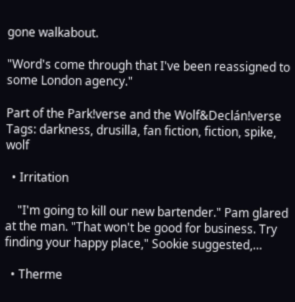gone walkabout.

"Word's come through that I've been reassigned to some London agency."

Part of the Park!verse and the Wolf&Declán!verse
Tags: darkness, drusilla, fan fiction, fiction, spike, wolf

  • Irritation

    "I'm going to kill our new bartender." Pam glared at the man. "That won't be good for business. Try finding your happy place," Sookie suggested,…

  • Therme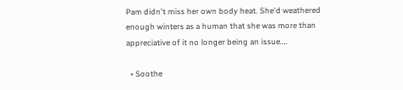Pam didn't miss her own body heat. She'd weathered enough winters as a human that she was more than appreciative of it no longer being an issue.…

  • Soothe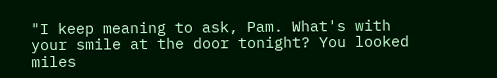"I keep meaning to ask, Pam. What's with your smile at the door tonight? You looked miles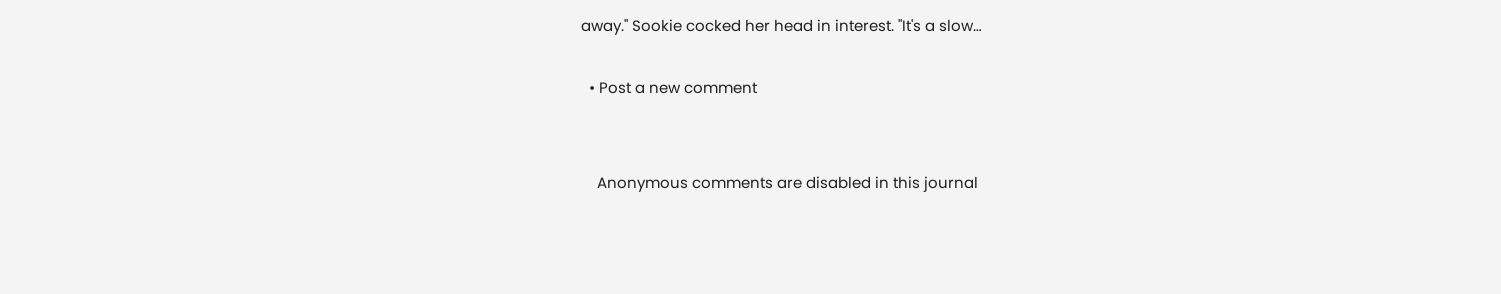away." Sookie cocked her head in interest. "It's a slow…

  • Post a new comment


    Anonymous comments are disabled in this journal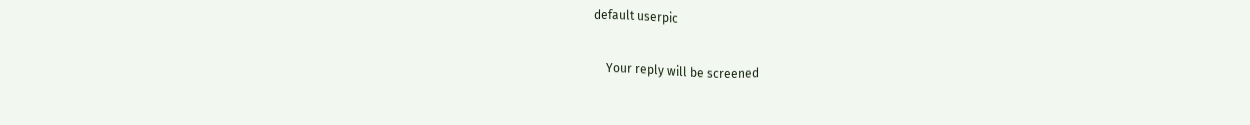default userpic

    Your reply will be screened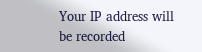Your IP address will be recorded